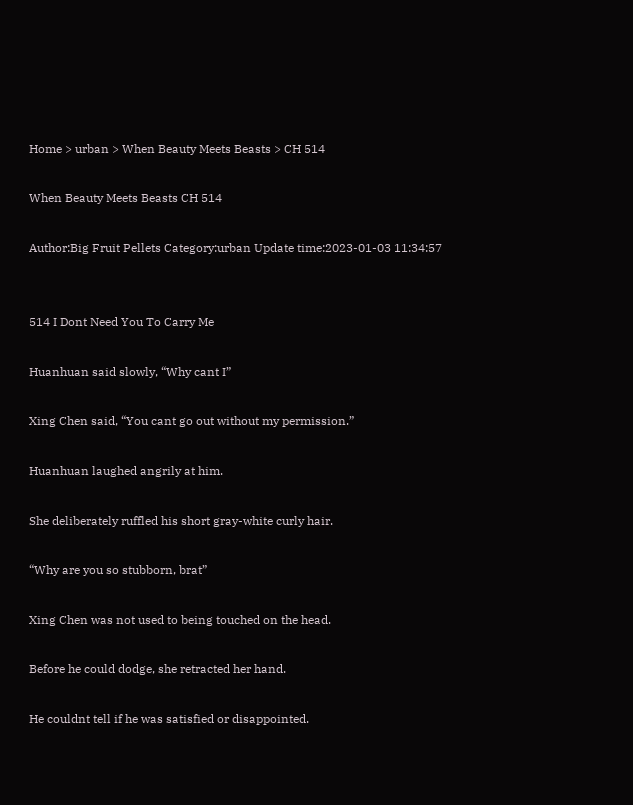Home > urban > When Beauty Meets Beasts > CH 514

When Beauty Meets Beasts CH 514

Author:Big Fruit Pellets Category:urban Update time:2023-01-03 11:34:57


514 I Dont Need You To Carry Me

Huanhuan said slowly, “Why cant I”

Xing Chen said, “You cant go out without my permission.”

Huanhuan laughed angrily at him.

She deliberately ruffled his short gray-white curly hair.

“Why are you so stubborn, brat”

Xing Chen was not used to being touched on the head.

Before he could dodge, she retracted her hand.

He couldnt tell if he was satisfied or disappointed.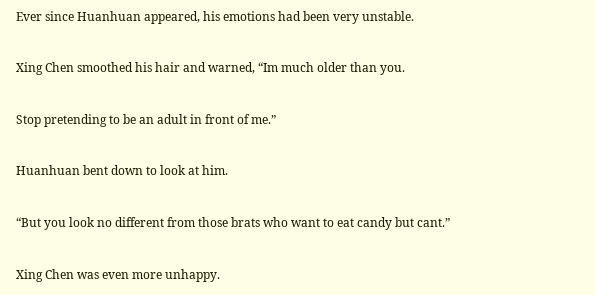Ever since Huanhuan appeared, his emotions had been very unstable.

Xing Chen smoothed his hair and warned, “Im much older than you.

Stop pretending to be an adult in front of me.”

Huanhuan bent down to look at him.

“But you look no different from those brats who want to eat candy but cant.”

Xing Chen was even more unhappy.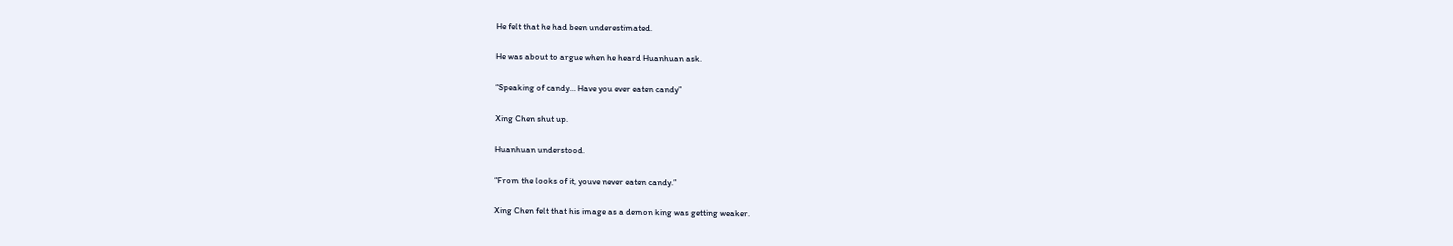He felt that he had been underestimated.

He was about to argue when he heard Huanhuan ask.

“Speaking of candy… Have you ever eaten candy”

Xing Chen shut up.

Huanhuan understood.

“From the looks of it, youve never eaten candy.”

Xing Chen felt that his image as a demon king was getting weaker.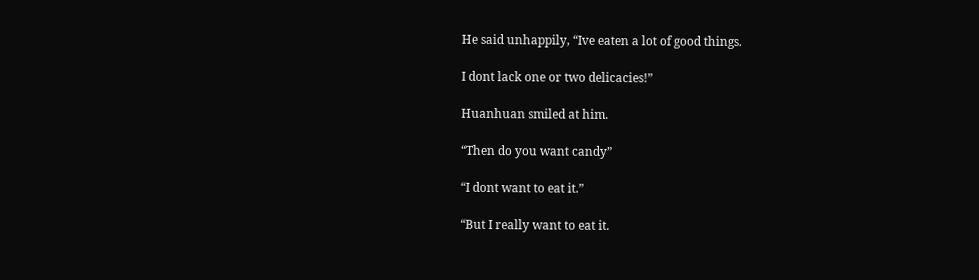He said unhappily, “Ive eaten a lot of good things.

I dont lack one or two delicacies!”

Huanhuan smiled at him.

“Then do you want candy”

“I dont want to eat it.”

“But I really want to eat it.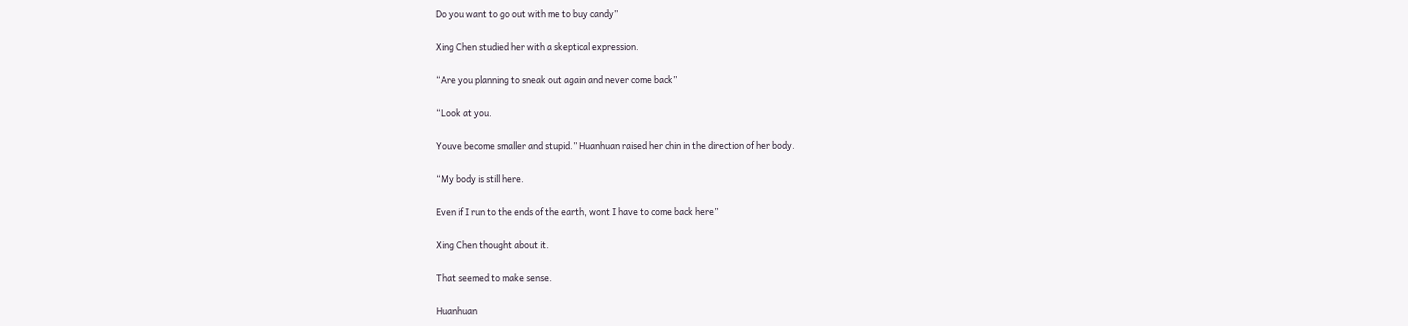Do you want to go out with me to buy candy”

Xing Chen studied her with a skeptical expression.

“Are you planning to sneak out again and never come back”

“Look at you.

Youve become smaller and stupid.” Huanhuan raised her chin in the direction of her body.

“My body is still here.

Even if I run to the ends of the earth, wont I have to come back here”

Xing Chen thought about it.

That seemed to make sense.

Huanhuan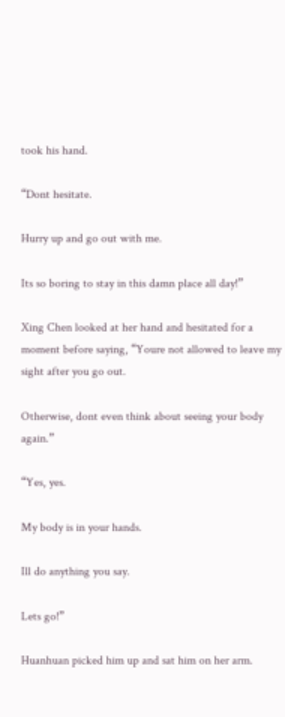took his hand.

“Dont hesitate.

Hurry up and go out with me.

Its so boring to stay in this damn place all day!”

Xing Chen looked at her hand and hesitated for a moment before saying, “Youre not allowed to leave my sight after you go out.

Otherwise, dont even think about seeing your body again.”

“Yes, yes.

My body is in your hands.

Ill do anything you say.

Lets go!”

Huanhuan picked him up and sat him on her arm.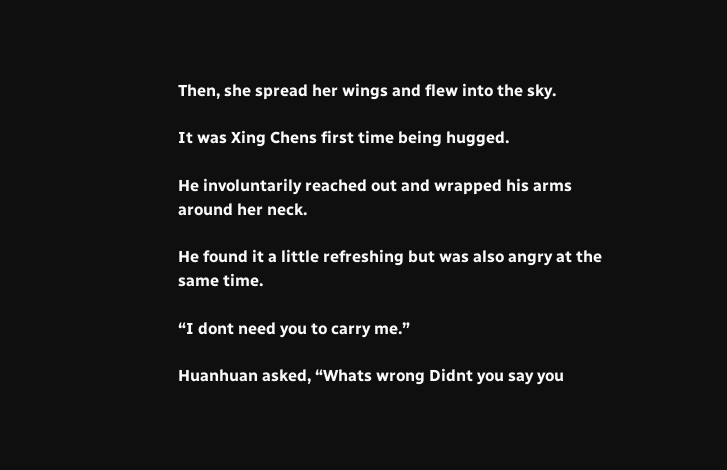Then, she spread her wings and flew into the sky.

It was Xing Chens first time being hugged.

He involuntarily reached out and wrapped his arms around her neck.

He found it a little refreshing but was also angry at the same time.

“I dont need you to carry me.”

Huanhuan asked, “Whats wrong Didnt you say you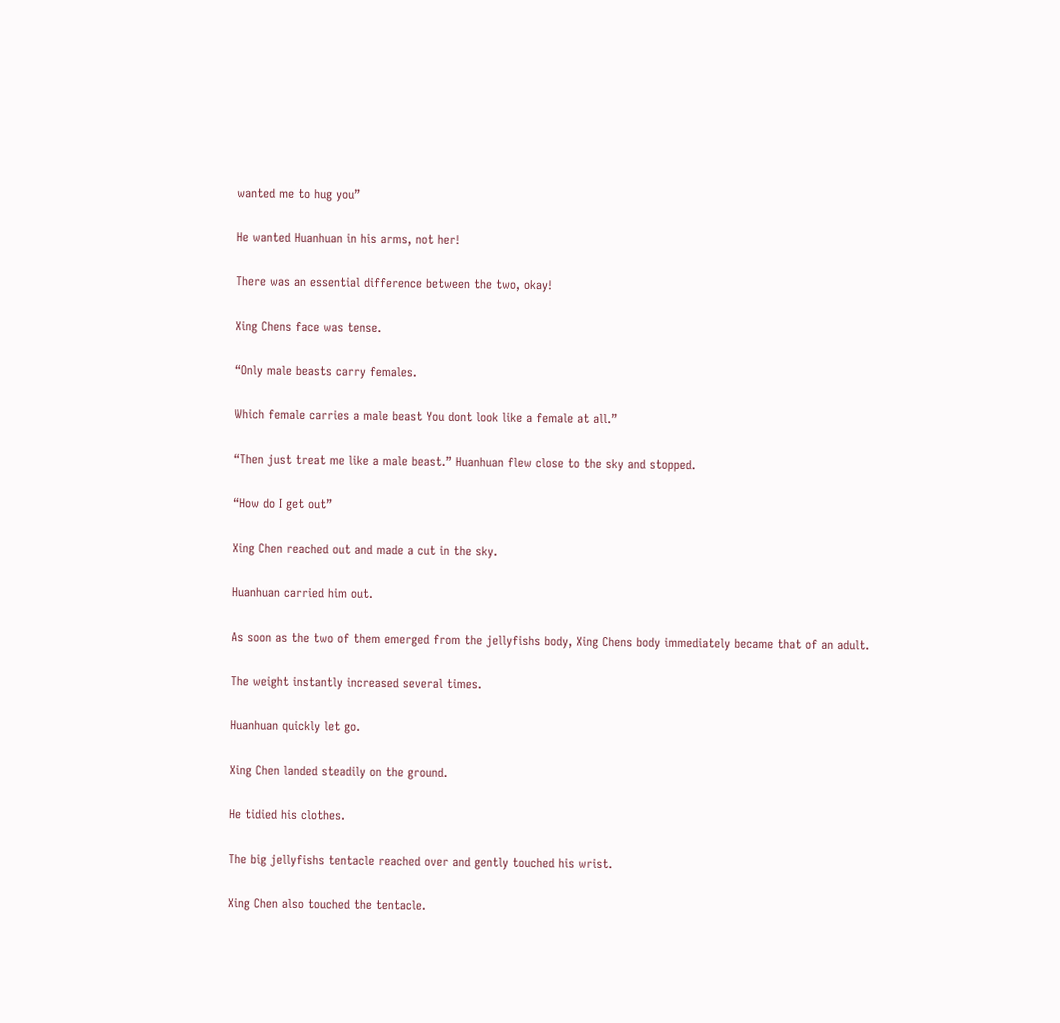wanted me to hug you”

He wanted Huanhuan in his arms, not her!

There was an essential difference between the two, okay!

Xing Chens face was tense.

“Only male beasts carry females.

Which female carries a male beast You dont look like a female at all.”

“Then just treat me like a male beast.” Huanhuan flew close to the sky and stopped.

“How do I get out”

Xing Chen reached out and made a cut in the sky.

Huanhuan carried him out.

As soon as the two of them emerged from the jellyfishs body, Xing Chens body immediately became that of an adult.

The weight instantly increased several times.

Huanhuan quickly let go.

Xing Chen landed steadily on the ground.

He tidied his clothes.

The big jellyfishs tentacle reached over and gently touched his wrist.

Xing Chen also touched the tentacle.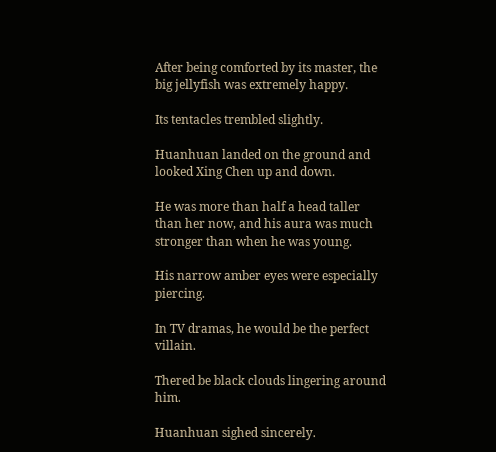After being comforted by its master, the big jellyfish was extremely happy.

Its tentacles trembled slightly.

Huanhuan landed on the ground and looked Xing Chen up and down.

He was more than half a head taller than her now, and his aura was much stronger than when he was young.

His narrow amber eyes were especially piercing.

In TV dramas, he would be the perfect villain.

Thered be black clouds lingering around him.

Huanhuan sighed sincerely.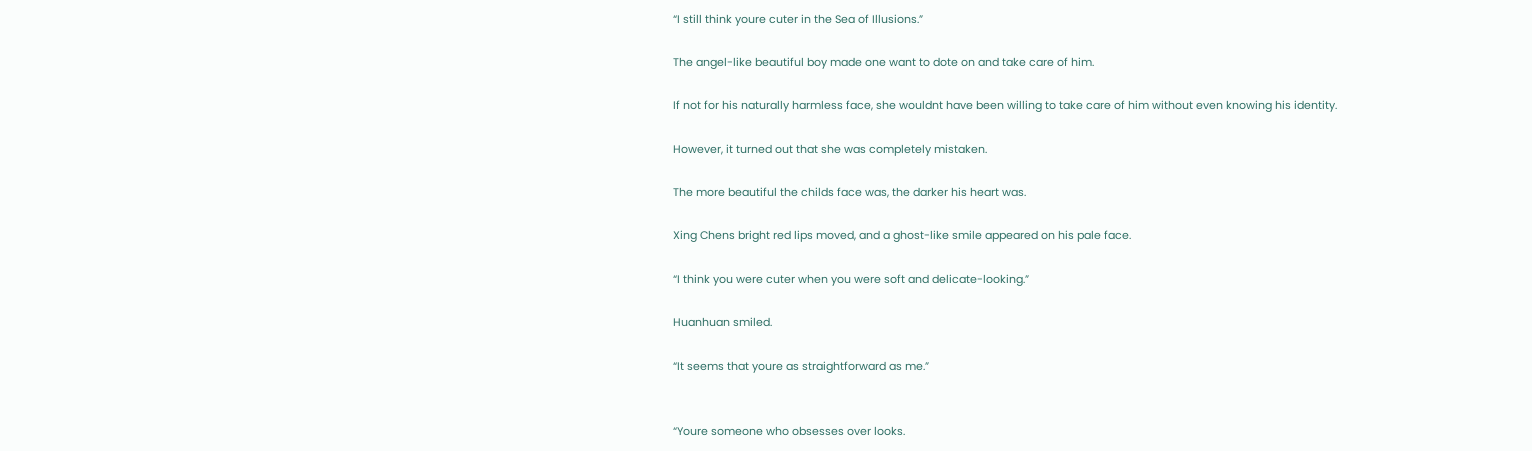“I still think youre cuter in the Sea of Illusions.”

The angel-like beautiful boy made one want to dote on and take care of him.

If not for his naturally harmless face, she wouldnt have been willing to take care of him without even knowing his identity.

However, it turned out that she was completely mistaken.

The more beautiful the childs face was, the darker his heart was.

Xing Chens bright red lips moved, and a ghost-like smile appeared on his pale face.

“I think you were cuter when you were soft and delicate-looking.”

Huanhuan smiled.

“It seems that youre as straightforward as me.”


“Youre someone who obsesses over looks.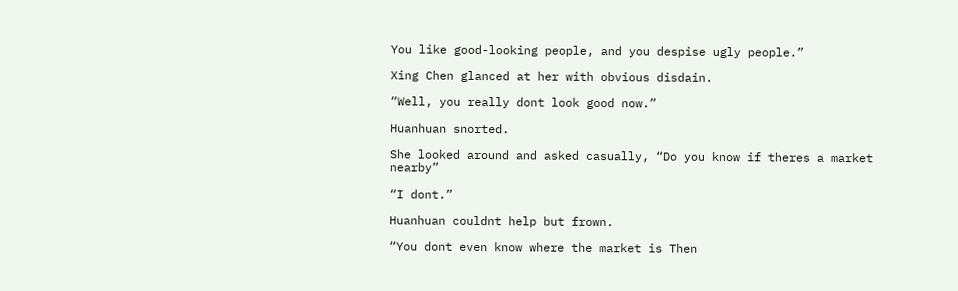You like good-looking people, and you despise ugly people.”

Xing Chen glanced at her with obvious disdain.

“Well, you really dont look good now.”

Huanhuan snorted.

She looked around and asked casually, “Do you know if theres a market nearby”

“I dont.”

Huanhuan couldnt help but frown.

“You dont even know where the market is Then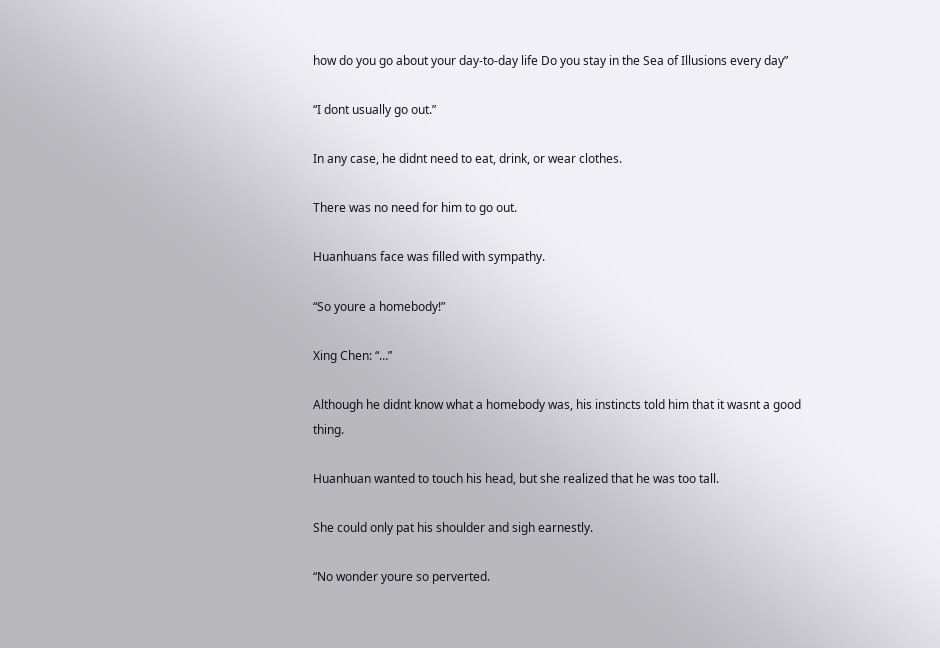how do you go about your day-to-day life Do you stay in the Sea of Illusions every day”

“I dont usually go out.”

In any case, he didnt need to eat, drink, or wear clothes.

There was no need for him to go out.

Huanhuans face was filled with sympathy.

“So youre a homebody!”

Xing Chen: “…”

Although he didnt know what a homebody was, his instincts told him that it wasnt a good thing.

Huanhuan wanted to touch his head, but she realized that he was too tall.

She could only pat his shoulder and sigh earnestly.

“No wonder youre so perverted.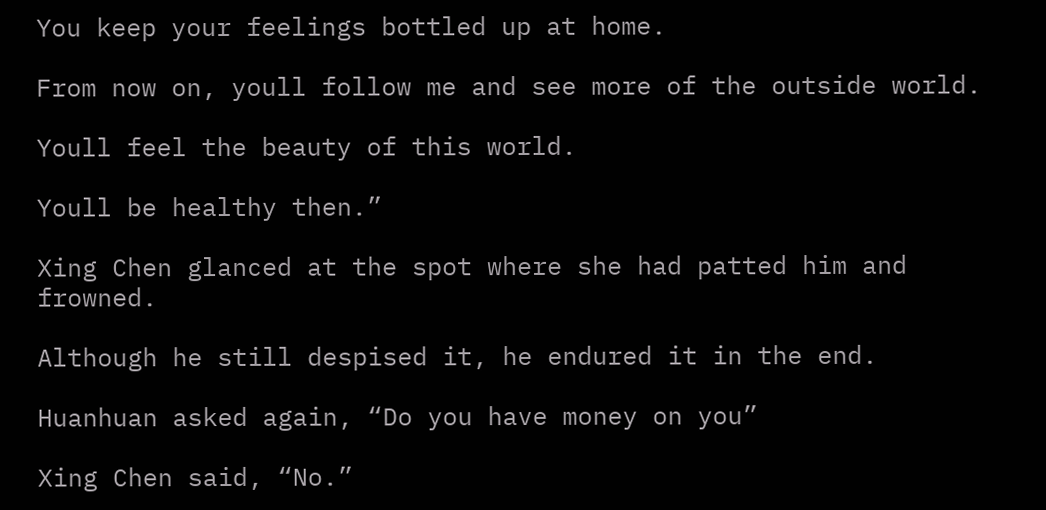You keep your feelings bottled up at home.

From now on, youll follow me and see more of the outside world.

Youll feel the beauty of this world.

Youll be healthy then.”

Xing Chen glanced at the spot where she had patted him and frowned.

Although he still despised it, he endured it in the end.

Huanhuan asked again, “Do you have money on you”

Xing Chen said, “No.”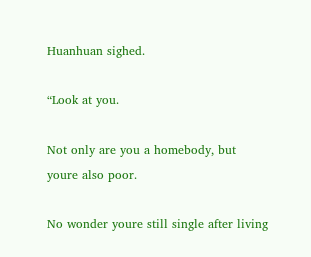Huanhuan sighed.

“Look at you.

Not only are you a homebody, but youre also poor.

No wonder youre still single after living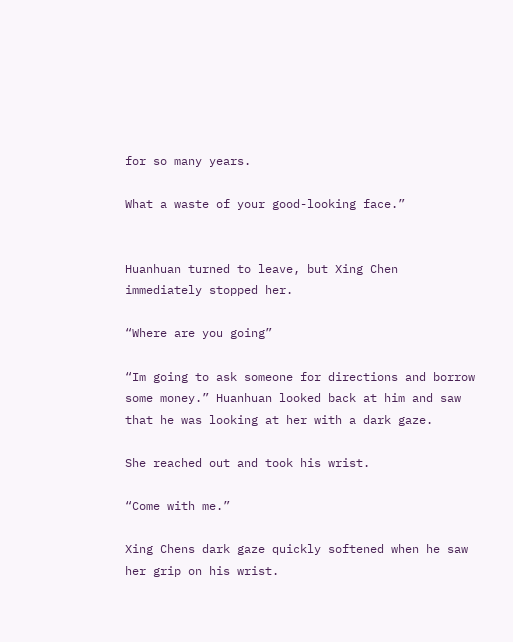for so many years.

What a waste of your good-looking face.”


Huanhuan turned to leave, but Xing Chen immediately stopped her.

“Where are you going”

“Im going to ask someone for directions and borrow some money.” Huanhuan looked back at him and saw that he was looking at her with a dark gaze.

She reached out and took his wrist.

“Come with me.”

Xing Chens dark gaze quickly softened when he saw her grip on his wrist.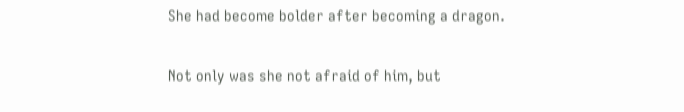She had become bolder after becoming a dragon.

Not only was she not afraid of him, but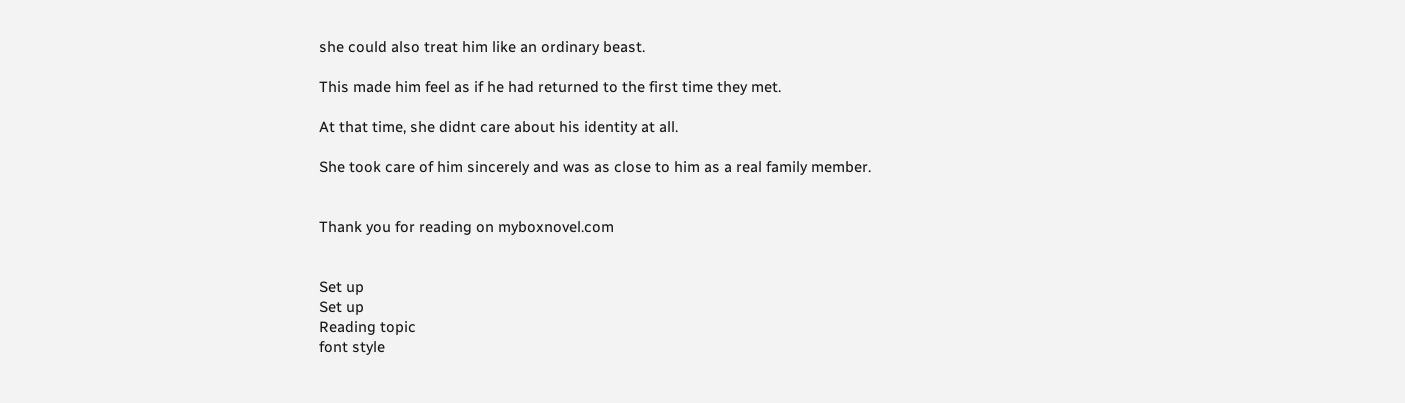she could also treat him like an ordinary beast.

This made him feel as if he had returned to the first time they met.

At that time, she didnt care about his identity at all.

She took care of him sincerely and was as close to him as a real family member.


Thank you for reading on myboxnovel.com


Set up
Set up
Reading topic
font style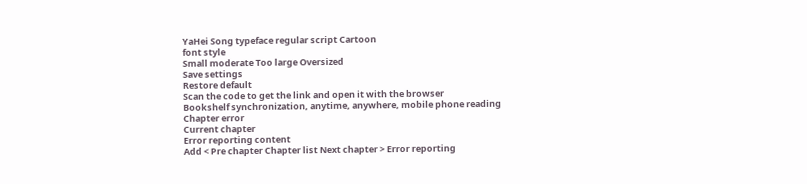YaHei Song typeface regular script Cartoon
font style
Small moderate Too large Oversized
Save settings
Restore default
Scan the code to get the link and open it with the browser
Bookshelf synchronization, anytime, anywhere, mobile phone reading
Chapter error
Current chapter
Error reporting content
Add < Pre chapter Chapter list Next chapter > Error reporting